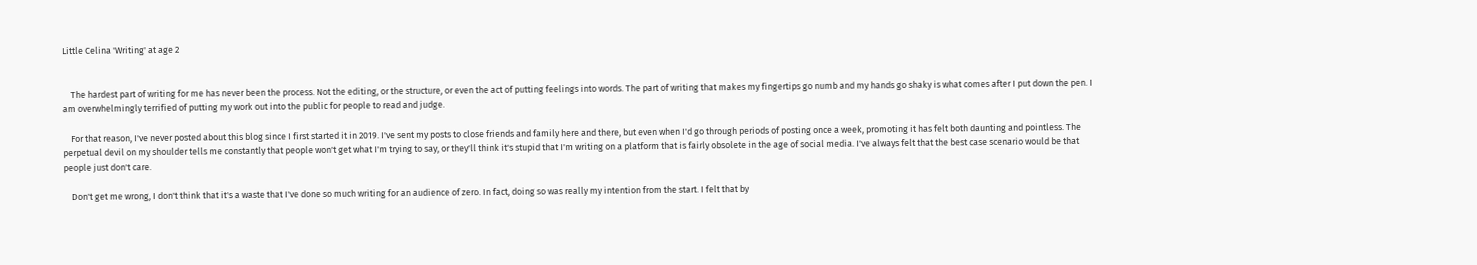Little Celina 'Writing' at age 2


    The hardest part of writing for me has never been the process. Not the editing, or the structure, or even the act of putting feelings into words. The part of writing that makes my fingertips go numb and my hands go shaky is what comes after I put down the pen. I am overwhelmingly terrified of putting my work out into the public for people to read and judge.

    For that reason, I've never posted about this blog since I first started it in 2019. I've sent my posts to close friends and family here and there, but even when I'd go through periods of posting once a week, promoting it has felt both daunting and pointless. The perpetual devil on my shoulder tells me constantly that people won't get what I'm trying to say, or they'll think it's stupid that I'm writing on a platform that is fairly obsolete in the age of social media. I've always felt that the best case scenario would be that people just don't care.

    Don't get me wrong, I don't think that it's a waste that I've done so much writing for an audience of zero. In fact, doing so was really my intention from the start. I felt that by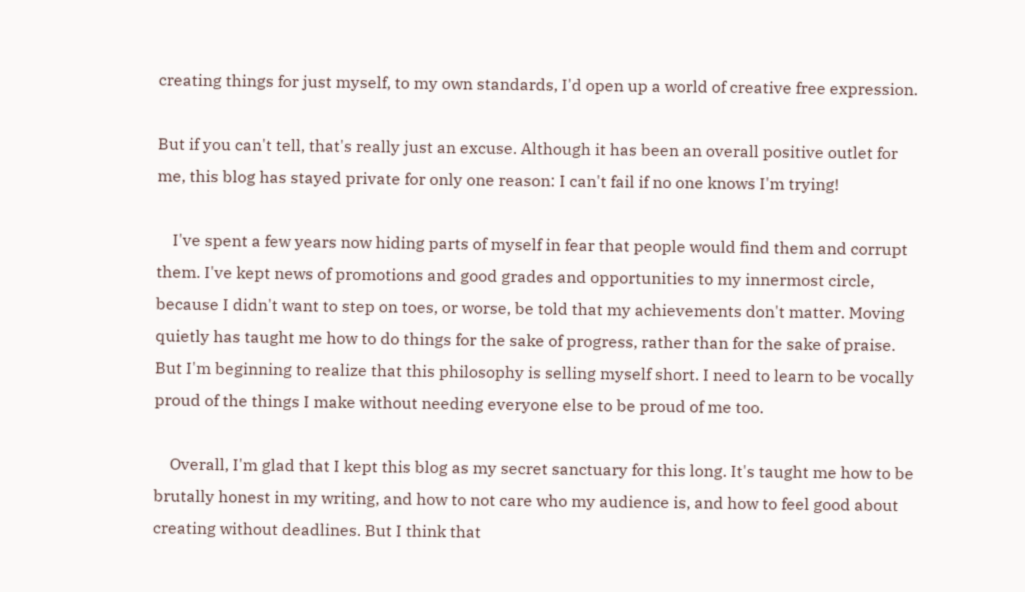creating things for just myself, to my own standards, I'd open up a world of creative free expression.

But if you can't tell, that's really just an excuse. Although it has been an overall positive outlet for me, this blog has stayed private for only one reason: I can't fail if no one knows I'm trying!

    I've spent a few years now hiding parts of myself in fear that people would find them and corrupt them. I've kept news of promotions and good grades and opportunities to my innermost circle, because I didn't want to step on toes, or worse, be told that my achievements don't matter. Moving quietly has taught me how to do things for the sake of progress, rather than for the sake of praise. But I'm beginning to realize that this philosophy is selling myself short. I need to learn to be vocally proud of the things I make without needing everyone else to be proud of me too.

    Overall, I'm glad that I kept this blog as my secret sanctuary for this long. It's taught me how to be brutally honest in my writing, and how to not care who my audience is, and how to feel good about creating without deadlines. But I think that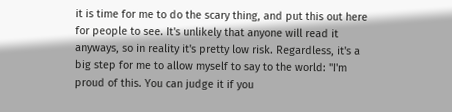it is time for me to do the scary thing, and put this out here for people to see. It's unlikely that anyone will read it anyways, so in reality it's pretty low risk. Regardless, it's a big step for me to allow myself to say to the world: "I'm proud of this. You can judge it if you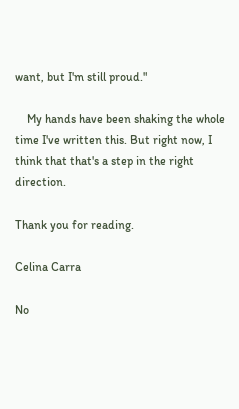want, but I'm still proud."

    My hands have been shaking the whole time I've written this. But right now, I think that that's a step in the right direction.

Thank you for reading.

Celina Carra

No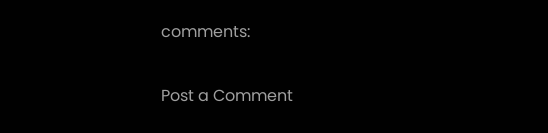comments:

Post a Comment